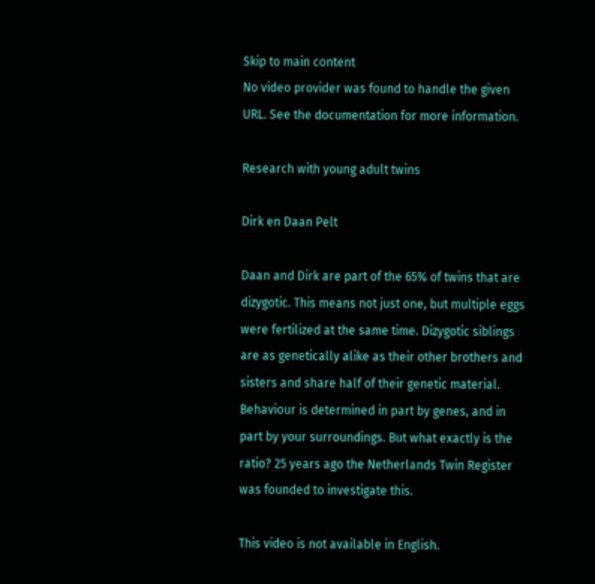Skip to main content
No video provider was found to handle the given URL. See the documentation for more information.

Research with young adult twins

Dirk en Daan Pelt

Daan and Dirk are part of the 65% of twins that are dizygotic. This means not just one, but multiple eggs were fertilized at the same time. Dizygotic siblings are as genetically alike as their other brothers and sisters and share half of their genetic material. Behaviour is determined in part by genes, and in part by your surroundings. But what exactly is the ratio? 25 years ago the Netherlands Twin Register was founded to investigate this.

This video is not available in English.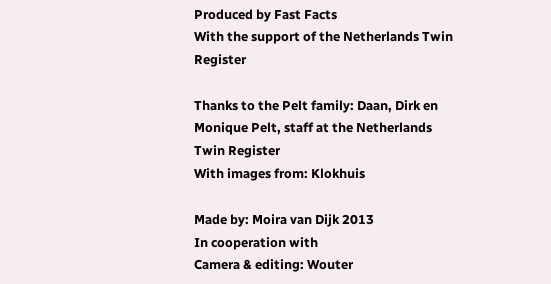Produced by Fast Facts
With the support of the Netherlands Twin Register

Thanks to the Pelt family: Daan, Dirk en Monique Pelt, staff at the Netherlands Twin Register
With images from: Klokhuis

Made by: Moira van Dijk 2013
In cooperation with
Camera & editing: Wouter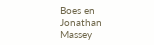Boes en Jonathan Massey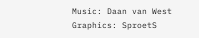Music: Daan van West
Graphics: SproetS